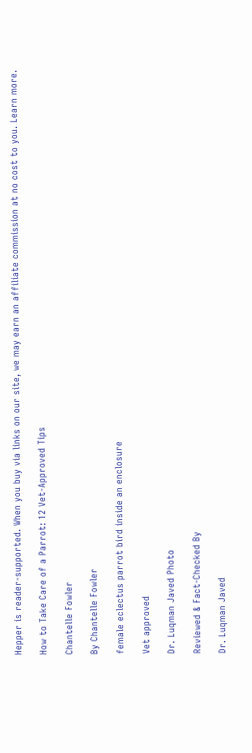Hepper is reader-supported. When you buy via links on our site, we may earn an affiliate commission at no cost to you. Learn more.

How to Take Care of a Parrot: 12 Vet-Approved Tips

Chantelle Fowler

By Chantelle Fowler

female eclectus parrot bird inside an enclosure

Vet approved

Dr. Luqman Javed Photo

Reviewed & Fact-Checked By

Dr. Luqman Javed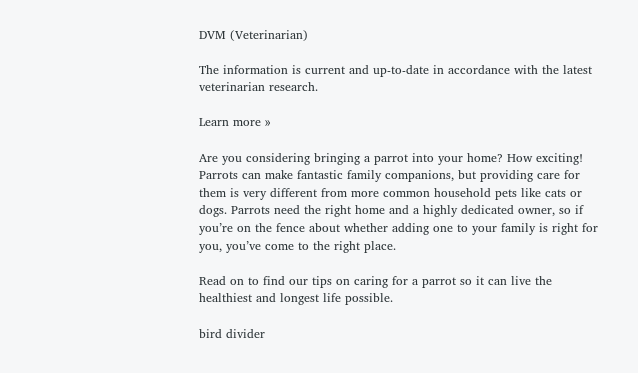DVM (Veterinarian)

The information is current and up-to-date in accordance with the latest veterinarian research.

Learn more »

Are you considering bringing a parrot into your home? How exciting! Parrots can make fantastic family companions, but providing care for them is very different from more common household pets like cats or dogs. Parrots need the right home and a highly dedicated owner, so if you’re on the fence about whether adding one to your family is right for you, you’ve come to the right place.

Read on to find our tips on caring for a parrot so it can live the healthiest and longest life possible.

bird divider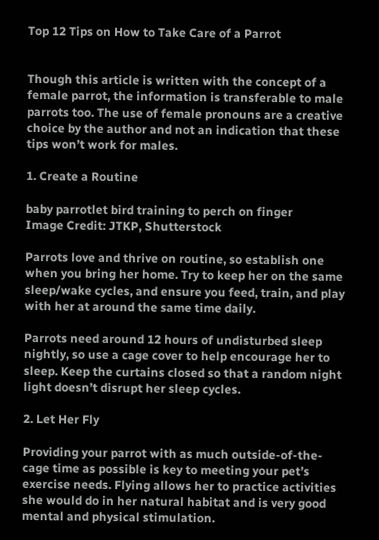Top 12 Tips on How to Take Care of a Parrot


Though this article is written with the concept of a female parrot, the information is transferable to male parrots too. The use of female pronouns are a creative choice by the author and not an indication that these tips won’t work for males.

1. Create a Routine

baby parrotlet bird training to perch on finger
Image Credit: JTKP, Shutterstock

Parrots love and thrive on routine, so establish one when you bring her home. Try to keep her on the same sleep/wake cycles, and ensure you feed, train, and play with her at around the same time daily.

Parrots need around 12 hours of undisturbed sleep nightly, so use a cage cover to help encourage her to sleep. Keep the curtains closed so that a random night light doesn’t disrupt her sleep cycles.

2. Let Her Fly

Providing your parrot with as much outside-of-the-cage time as possible is key to meeting your pet’s exercise needs. Flying allows her to practice activities she would do in her natural habitat and is very good mental and physical stimulation.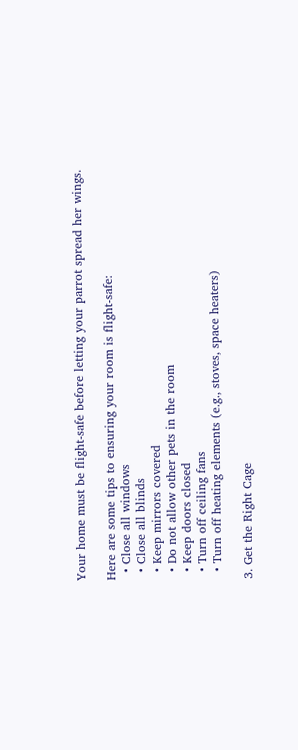Your home must be flight-safe before letting your parrot spread her wings.

Here are some tips to ensuring your room is flight-safe:
  • Close all windows
  • Close all blinds
  • Keep mirrors covered
  • Do not allow other pets in the room
  • Keep doors closed
  • Turn off ceiling fans
  • Turn off heating elements (e.g., stoves, space heaters)

3. Get the Right Cage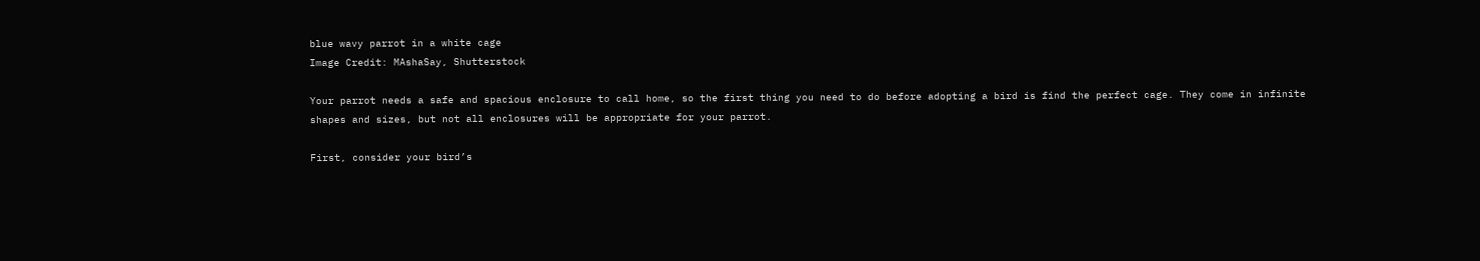blue wavy parrot in a white cage
Image Credit: MAshaSay, Shutterstock

Your parrot needs a safe and spacious enclosure to call home, so the first thing you need to do before adopting a bird is find the perfect cage. They come in infinite shapes and sizes, but not all enclosures will be appropriate for your parrot.

First, consider your bird’s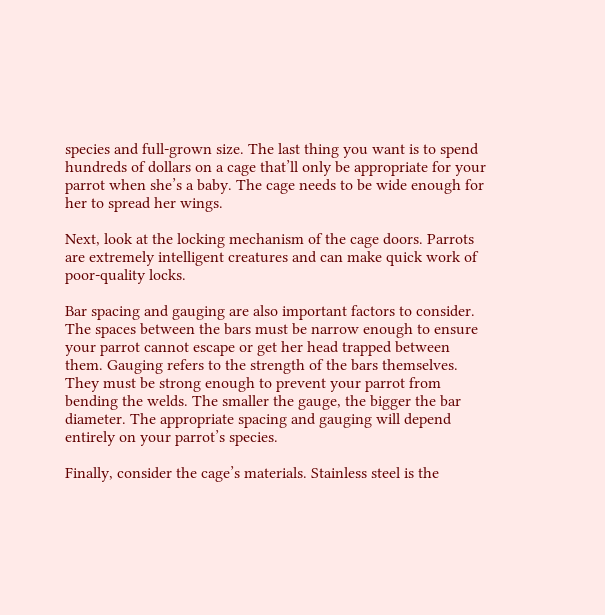species and full-grown size. The last thing you want is to spend hundreds of dollars on a cage that’ll only be appropriate for your parrot when she’s a baby. The cage needs to be wide enough for her to spread her wings.

Next, look at the locking mechanism of the cage doors. Parrots are extremely intelligent creatures and can make quick work of poor-quality locks.

Bar spacing and gauging are also important factors to consider. The spaces between the bars must be narrow enough to ensure your parrot cannot escape or get her head trapped between them. Gauging refers to the strength of the bars themselves. They must be strong enough to prevent your parrot from bending the welds. The smaller the gauge, the bigger the bar diameter. The appropriate spacing and gauging will depend entirely on your parrot’s species.

Finally, consider the cage’s materials. Stainless steel is the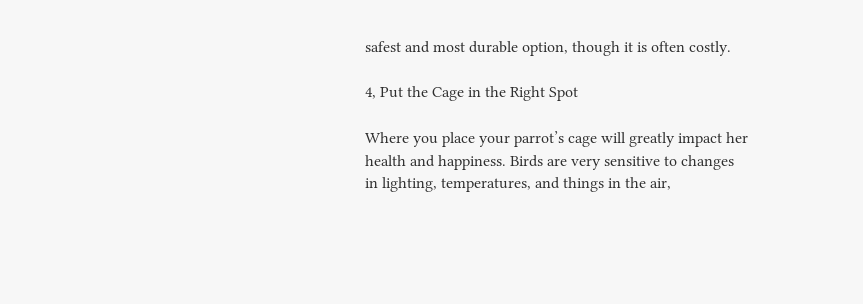safest and most durable option, though it is often costly.

4, Put the Cage in the Right Spot

Where you place your parrot’s cage will greatly impact her health and happiness. Birds are very sensitive to changes in lighting, temperatures, and things in the air,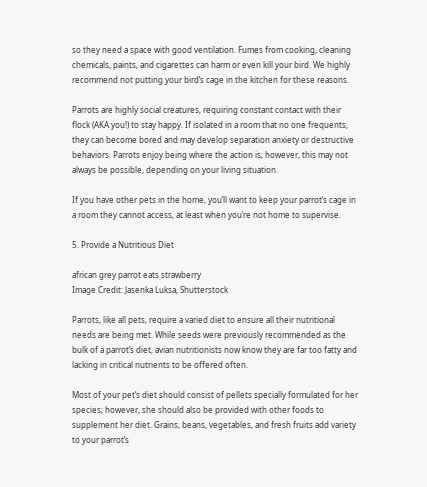so they need a space with good ventilation. Fumes from cooking, cleaning chemicals, paints, and cigarettes can harm or even kill your bird. We highly recommend not putting your bird’s cage in the kitchen for these reasons.

Parrots are highly social creatures, requiring constant contact with their flock (AKA you!) to stay happy. If isolated in a room that no one frequents, they can become bored and may develop separation anxiety or destructive behaviors. Parrots enjoy being where the action is; however, this may not always be possible, depending on your living situation.

If you have other pets in the home, you’ll want to keep your parrot’s cage in a room they cannot access, at least when you’re not home to supervise.

5. Provide a Nutritious Diet

african grey parrot eats strawberry
Image Credit: Jasenka Luksa, Shutterstock

Parrots, like all pets, require a varied diet to ensure all their nutritional needs are being met. While seeds were previously recommended as the bulk of a parrot’s diet, avian nutritionists now know they are far too fatty and lacking in critical nutrients to be offered often.

Most of your pet’s diet should consist of pellets specially formulated for her species; however, she should also be provided with other foods to supplement her diet. Grains, beans, vegetables, and fresh fruits add variety to your parrot’s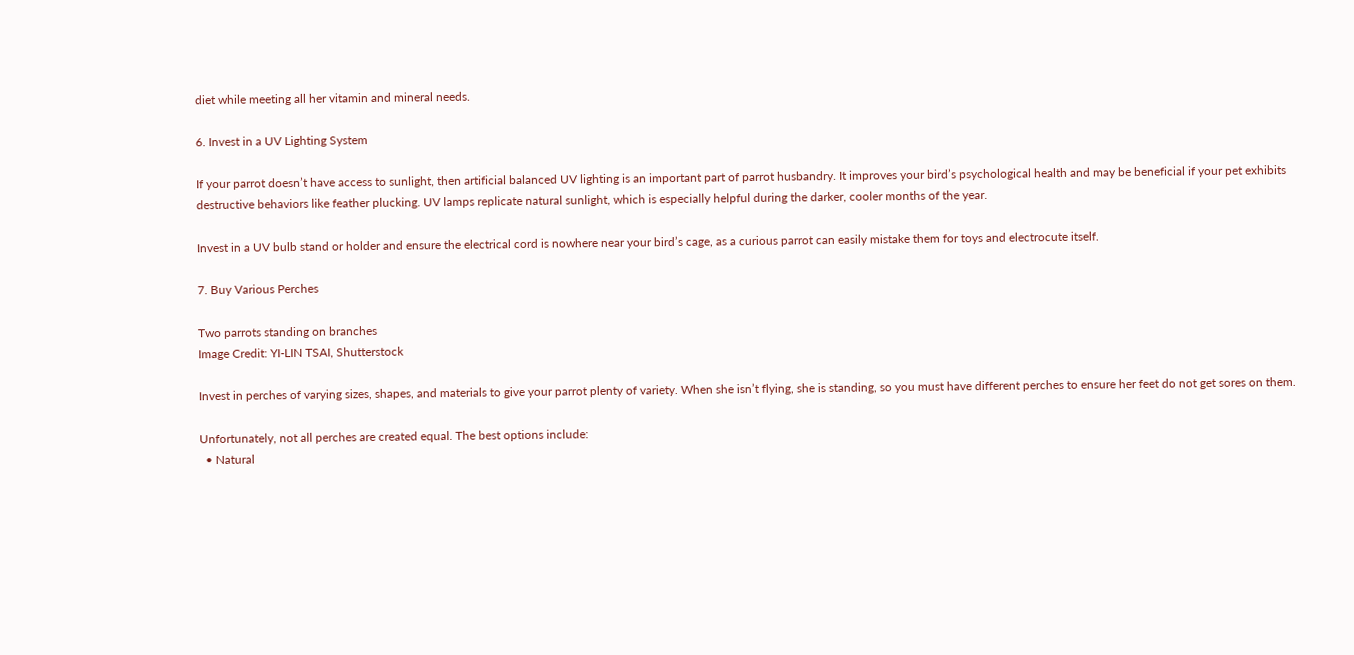diet while meeting all her vitamin and mineral needs.

6. Invest in a UV Lighting System

If your parrot doesn’t have access to sunlight, then artificial balanced UV lighting is an important part of parrot husbandry. It improves your bird’s psychological health and may be beneficial if your pet exhibits destructive behaviors like feather plucking. UV lamps replicate natural sunlight, which is especially helpful during the darker, cooler months of the year.

Invest in a UV bulb stand or holder and ensure the electrical cord is nowhere near your bird’s cage, as a curious parrot can easily mistake them for toys and electrocute itself.

7. Buy Various Perches

Two parrots standing on branches
Image Credit: YI-LIN TSAI, Shutterstock

Invest in perches of varying sizes, shapes, and materials to give your parrot plenty of variety. When she isn’t flying, she is standing, so you must have different perches to ensure her feet do not get sores on them.

Unfortunately, not all perches are created equal. The best options include:
  • Natural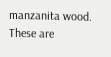manzanita wood. These are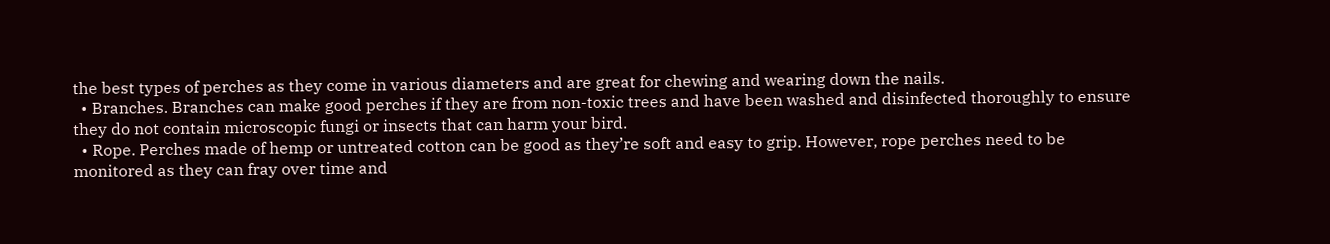the best types of perches as they come in various diameters and are great for chewing and wearing down the nails.
  • Branches. Branches can make good perches if they are from non-toxic trees and have been washed and disinfected thoroughly to ensure they do not contain microscopic fungi or insects that can harm your bird.
  • Rope. Perches made of hemp or untreated cotton can be good as they’re soft and easy to grip. However, rope perches need to be monitored as they can fray over time and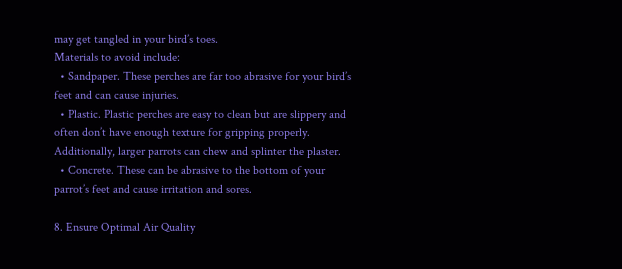may get tangled in your bird’s toes.
Materials to avoid include:
  • Sandpaper. These perches are far too abrasive for your bird’s feet and can cause injuries.
  • Plastic. Plastic perches are easy to clean but are slippery and often don’t have enough texture for gripping properly. Additionally, larger parrots can chew and splinter the plaster.
  • Concrete. These can be abrasive to the bottom of your parrot’s feet and cause irritation and sores.

8. Ensure Optimal Air Quality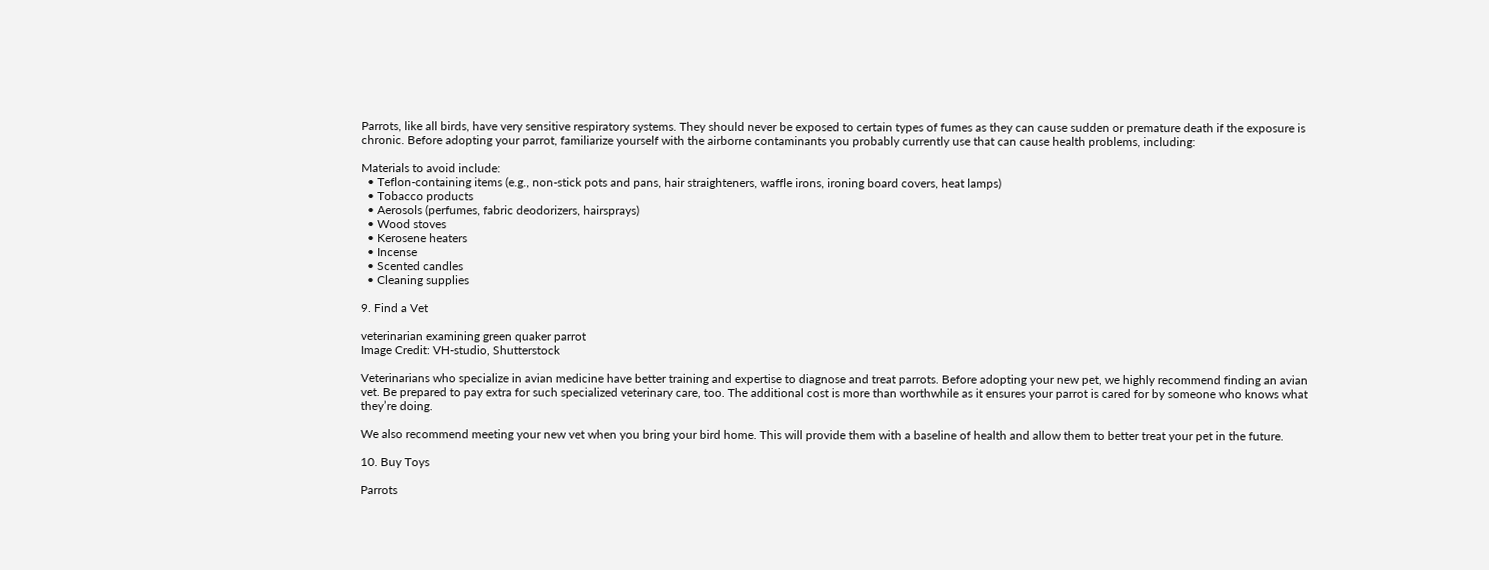Parrots, like all birds, have very sensitive respiratory systems. They should never be exposed to certain types of fumes as they can cause sudden or premature death if the exposure is chronic. Before adopting your parrot, familiarize yourself with the airborne contaminants you probably currently use that can cause health problems, including:

Materials to avoid include:
  • Teflon-containing items (e.g., non-stick pots and pans, hair straighteners, waffle irons, ironing board covers, heat lamps)
  • Tobacco products
  • Aerosols (perfumes, fabric deodorizers, hairsprays)
  • Wood stoves
  • Kerosene heaters
  • Incense
  • Scented candles
  • Cleaning supplies

9. Find a Vet

veterinarian examining green quaker parrot
Image Credit: VH-studio, Shutterstock

Veterinarians who specialize in avian medicine have better training and expertise to diagnose and treat parrots. Before adopting your new pet, we highly recommend finding an avian vet. Be prepared to pay extra for such specialized veterinary care, too. The additional cost is more than worthwhile as it ensures your parrot is cared for by someone who knows what they’re doing.

We also recommend meeting your new vet when you bring your bird home. This will provide them with a baseline of health and allow them to better treat your pet in the future.

10. Buy Toys

Parrots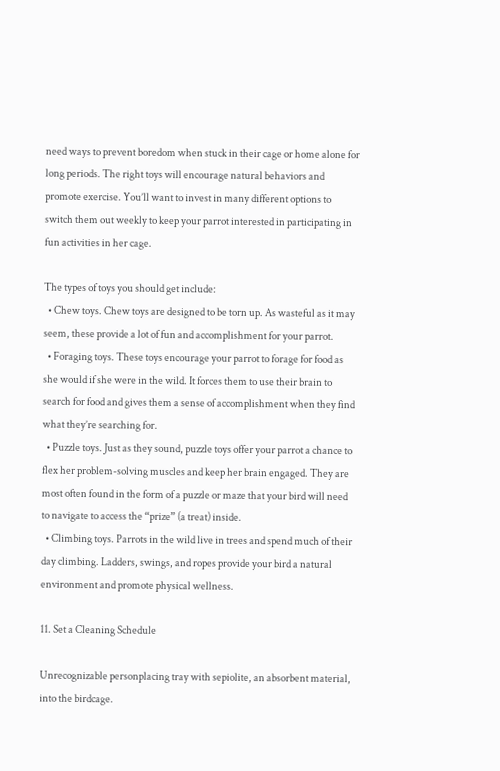need ways to prevent boredom when stuck in their cage or home alone for long periods. The right toys will encourage natural behaviors and promote exercise. You’ll want to invest in many different options to switch them out weekly to keep your parrot interested in participating in fun activities in her cage.

The types of toys you should get include:
  • Chew toys. Chew toys are designed to be torn up. As wasteful as it may seem, these provide a lot of fun and accomplishment for your parrot.
  • Foraging toys. These toys encourage your parrot to forage for food as she would if she were in the wild. It forces them to use their brain to search for food and gives them a sense of accomplishment when they find what they’re searching for.
  • Puzzle toys. Just as they sound, puzzle toys offer your parrot a chance to flex her problem-solving muscles and keep her brain engaged. They are most often found in the form of a puzzle or maze that your bird will need to navigate to access the “prize” (a treat) inside.
  • Climbing toys. Parrots in the wild live in trees and spend much of their day climbing. Ladders, swings, and ropes provide your bird a natural environment and promote physical wellness.

11. Set a Cleaning Schedule

Unrecognizable personplacing tray with sepiolite, an absorbent material, into the birdcage.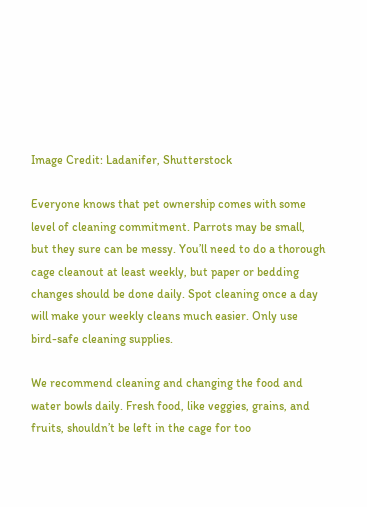Image Credit: Ladanifer, Shutterstock

Everyone knows that pet ownership comes with some level of cleaning commitment. Parrots may be small, but they sure can be messy. You’ll need to do a thorough cage cleanout at least weekly, but paper or bedding changes should be done daily. Spot cleaning once a day will make your weekly cleans much easier. Only use bird-safe cleaning supplies.

We recommend cleaning and changing the food and water bowls daily. Fresh food, like veggies, grains, and fruits, shouldn’t be left in the cage for too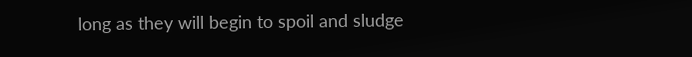long as they will begin to spoil and sludge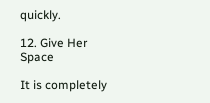quickly.

12. Give Her Space

It is completely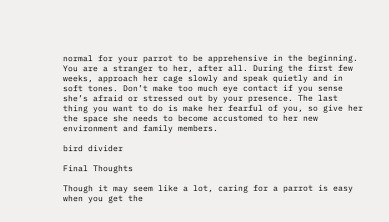normal for your parrot to be apprehensive in the beginning. You are a stranger to her, after all. During the first few weeks, approach her cage slowly and speak quietly and in soft tones. Don’t make too much eye contact if you sense she’s afraid or stressed out by your presence. The last thing you want to do is make her fearful of you, so give her the space she needs to become accustomed to her new environment and family members.

bird divider

Final Thoughts

Though it may seem like a lot, caring for a parrot is easy when you get the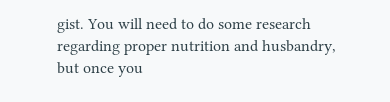gist. You will need to do some research regarding proper nutrition and husbandry, but once you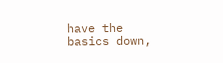have the basics down,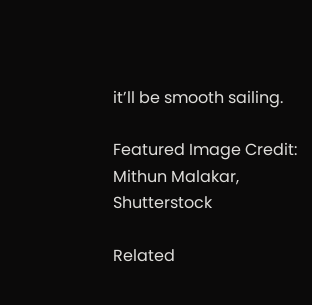it’ll be smooth sailing.

Featured Image Credit: Mithun Malakar, Shutterstock

Related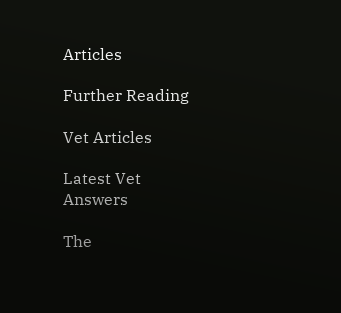Articles

Further Reading

Vet Articles

Latest Vet Answers

The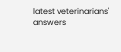latest veterinarians' answers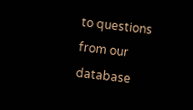to questions from our database